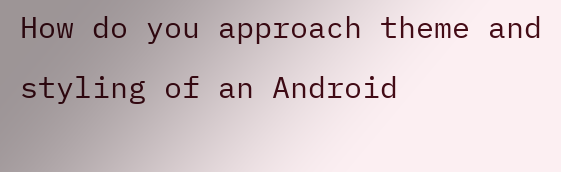How do you approach theme and styling of an Android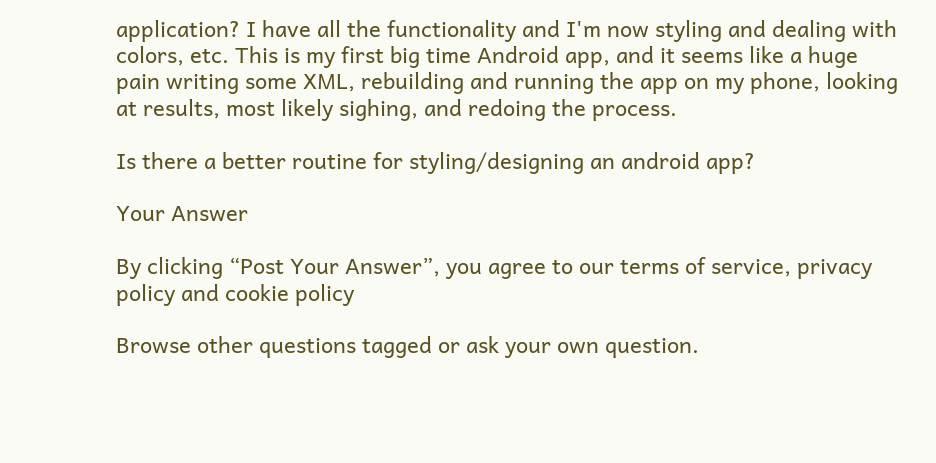application? I have all the functionality and I'm now styling and dealing with colors, etc. This is my first big time Android app, and it seems like a huge pain writing some XML, rebuilding and running the app on my phone, looking at results, most likely sighing, and redoing the process.

Is there a better routine for styling/designing an android app?

Your Answer

By clicking “Post Your Answer”, you agree to our terms of service, privacy policy and cookie policy

Browse other questions tagged or ask your own question.